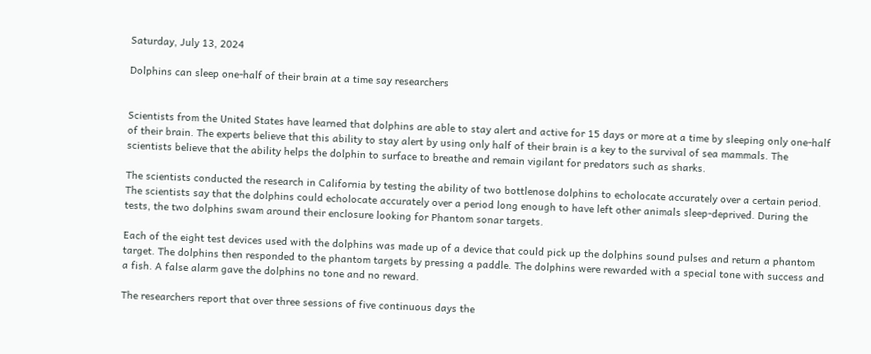Saturday, July 13, 2024

Dolphins can sleep one-half of their brain at a time say researchers


Scientists from the United States have learned that dolphins are able to stay alert and active for 15 days or more at a time by sleeping only one-half of their brain. The experts believe that this ability to stay alert by using only half of their brain is a key to the survival of sea mammals. The scientists believe that the ability helps the dolphin to surface to breathe and remain vigilant for predators such as sharks.

The scientists conducted the research in California by testing the ability of two bottlenose dolphins to echolocate accurately over a certain period. The scientists say that the dolphins could echolocate accurately over a period long enough to have left other animals sleep-deprived. During the tests, the two dolphins swam around their enclosure looking for Phantom sonar targets.

Each of the eight test devices used with the dolphins was made up of a device that could pick up the dolphins sound pulses and return a phantom target. The dolphins then responded to the phantom targets by pressing a paddle. The dolphins were rewarded with a special tone with success and a fish. A false alarm gave the dolphins no tone and no reward.

The researchers report that over three sessions of five continuous days the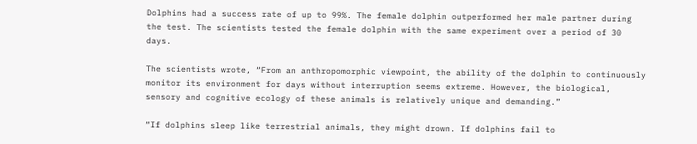Dolphins had a success rate of up to 99%. The female dolphin outperformed her male partner during the test. The scientists tested the female dolphin with the same experiment over a period of 30 days.

The scientists wrote, “From an anthropomorphic viewpoint, the ability of the dolphin to continuously monitor its environment for days without interruption seems extreme. However, the biological, sensory and cognitive ecology of these animals is relatively unique and demanding.”

“If dolphins sleep like terrestrial animals, they might drown. If dolphins fail to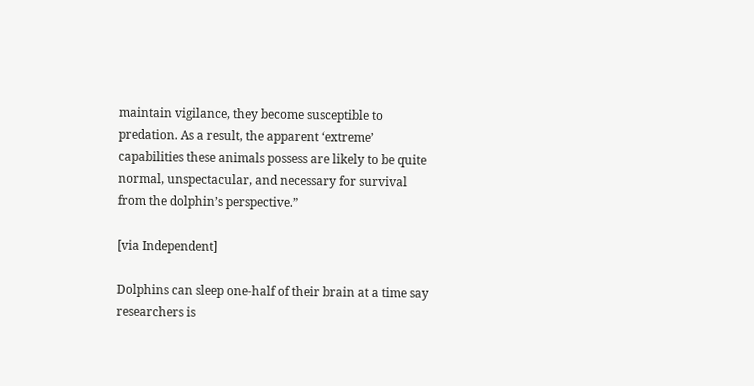maintain vigilance, they become susceptible to predation. As a result, the apparent ‘extreme’ capabilities these animals possess are likely to be quite normal, unspectacular, and necessary for survival from the dolphin’s perspective.”

[via Independent]

Dolphins can sleep one-half of their brain at a time say researchers is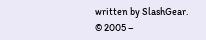written by SlashGear.
© 2005 –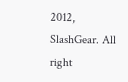2012, SlashGear. All right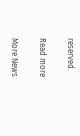reserved.

Read more

More News